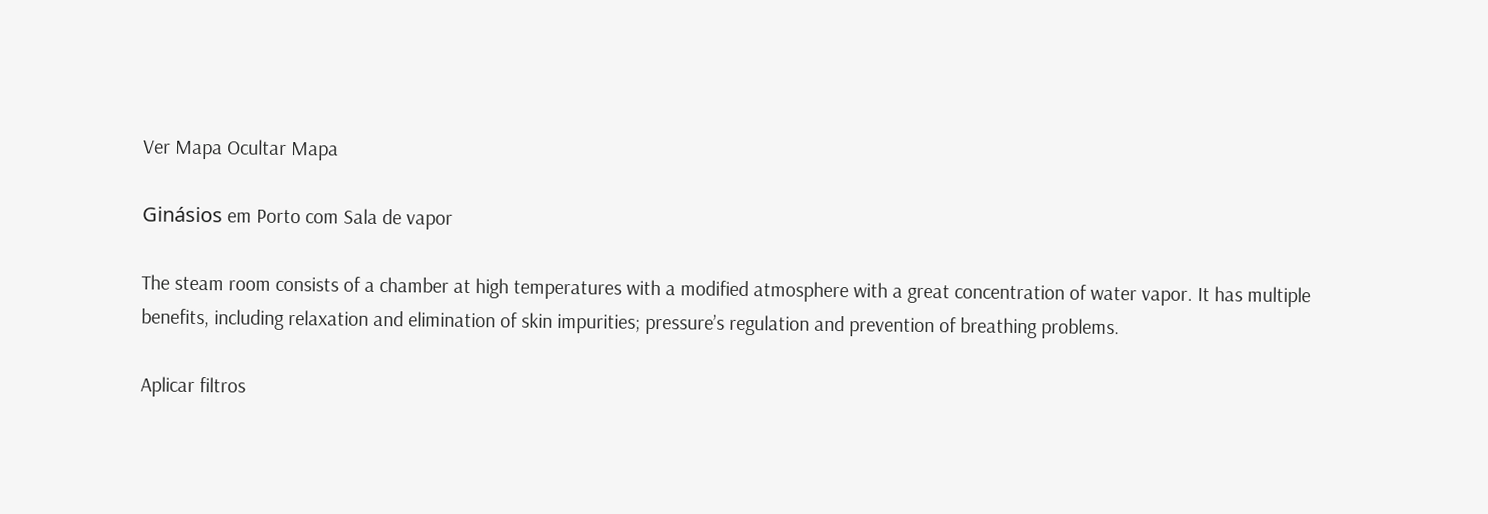Ver Mapa Ocultar Mapa

Ginásios em Porto com Sala de vapor

The steam room consists of a chamber at high temperatures with a modified atmosphere with a great concentration of water vapor. It has multiple benefits, including relaxation and elimination of skin impurities; pressure’s regulation and prevention of breathing problems.

Aplicar filtros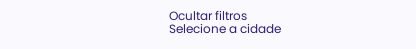Ocultar filtros
Selecione a cidade